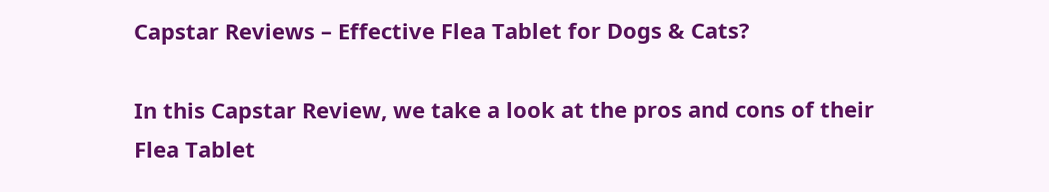Capstar Reviews – Effective Flea Tablet for Dogs & Cats?

In this Capstar Review, we take a look at the pros and cons of their Flea Tablet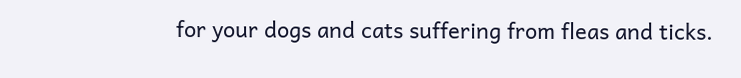for your dogs and cats suffering from fleas and ticks.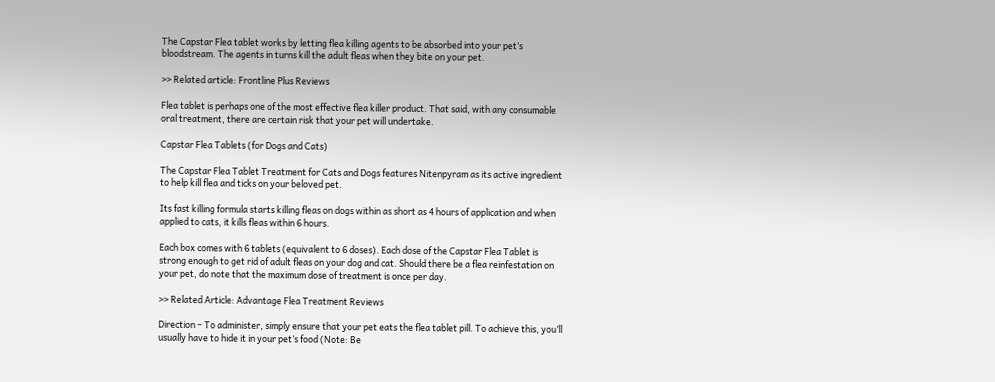The Capstar Flea tablet works by letting flea killing agents to be absorbed into your pet’s bloodstream. The agents in turns kill the adult fleas when they bite on your pet.

>> Related article: Frontline Plus Reviews

Flea tablet is perhaps one of the most effective flea killer product. That said, with any consumable oral treatment, there are certain risk that your pet will undertake.

Capstar Flea Tablets (for Dogs and Cats)

The Capstar Flea Tablet Treatment for Cats and Dogs features Nitenpyram as its active ingredient to help kill flea and ticks on your beloved pet.

Its fast killing formula starts killing fleas on dogs within as short as 4 hours of application and when applied to cats, it kills fleas within 6 hours.

Each box comes with 6 tablets (equivalent to 6 doses). Each dose of the Capstar Flea Tablet is strong enough to get rid of adult fleas on your dog and cat. Should there be a flea reinfestation on your pet, do note that the maximum dose of treatment is once per day.

>> Related Article: Advantage Flea Treatment Reviews

Direction – To administer, simply ensure that your pet eats the flea tablet pill. To achieve this, you’ll usually have to hide it in your pet’s food (Note: Be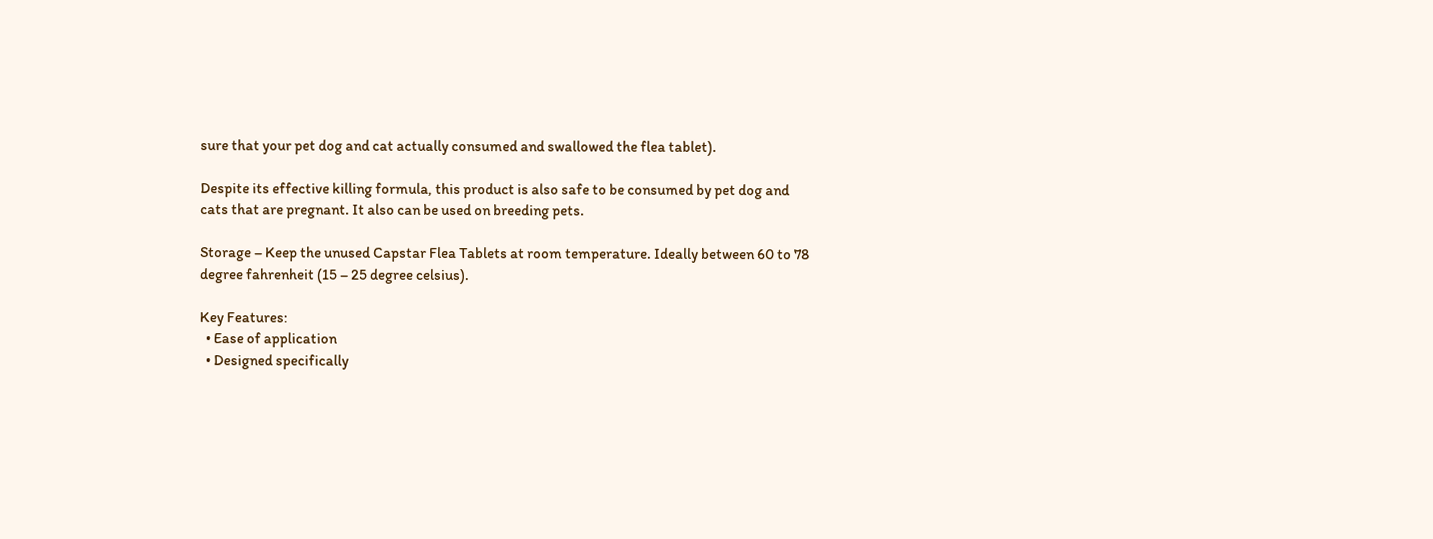sure that your pet dog and cat actually consumed and swallowed the flea tablet).

Despite its effective killing formula, this product is also safe to be consumed by pet dog and cats that are pregnant. It also can be used on breeding pets.

Storage – Keep the unused Capstar Flea Tablets at room temperature. Ideally between 60 to 78 degree fahrenheit (15 – 25 degree celsius).

Key Features:
  • Ease of application
  • Designed specifically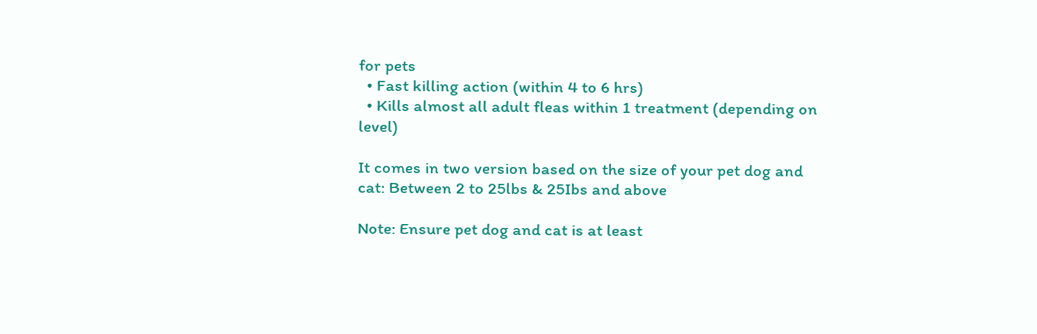for pets
  • Fast killing action (within 4 to 6 hrs)
  • Kills almost all adult fleas within 1 treatment (depending on level)

It comes in two version based on the size of your pet dog and cat: Between 2 to 25lbs & 25Ibs and above

Note: Ensure pet dog and cat is at least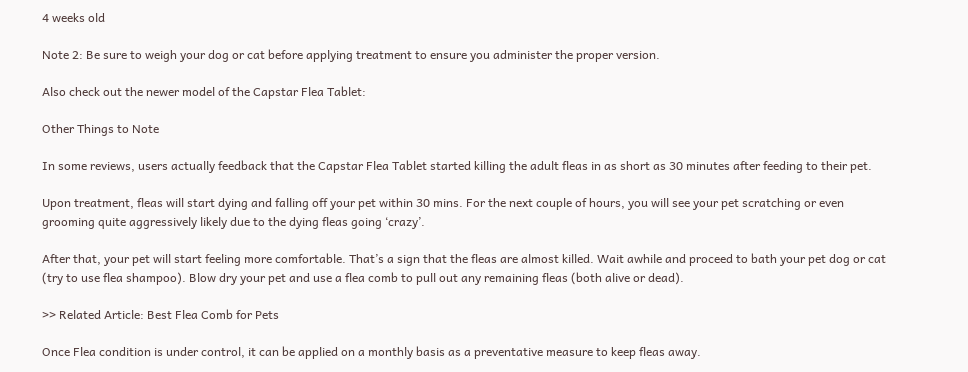4 weeks old

Note 2: Be sure to weigh your dog or cat before applying treatment to ensure you administer the proper version.

Also check out the newer model of the Capstar Flea Tablet:

Other Things to Note

In some reviews, users actually feedback that the Capstar Flea Tablet started killing the adult fleas in as short as 30 minutes after feeding to their pet.

Upon treatment, fleas will start dying and falling off your pet within 30 mins. For the next couple of hours, you will see your pet scratching or even grooming quite aggressively likely due to the dying fleas going ‘crazy’.

After that, your pet will start feeling more comfortable. That’s a sign that the fleas are almost killed. Wait awhile and proceed to bath your pet dog or cat (try to use flea shampoo). Blow dry your pet and use a flea comb to pull out any remaining fleas (both alive or dead).

>> Related Article: Best Flea Comb for Pets

Once Flea condition is under control, it can be applied on a monthly basis as a preventative measure to keep fleas away.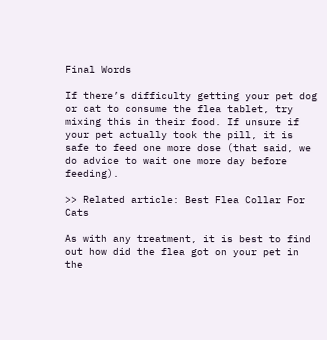Final Words

If there’s difficulty getting your pet dog or cat to consume the flea tablet, try mixing this in their food. If unsure if your pet actually took the pill, it is safe to feed one more dose (that said, we do advice to wait one more day before feeding).

>> Related article: Best Flea Collar For Cats

As with any treatment, it is best to find out how did the flea got on your pet in the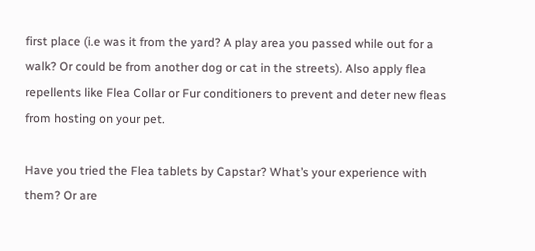first place (i.e was it from the yard? A play area you passed while out for a walk? Or could be from another dog or cat in the streets). Also apply flea repellents like Flea Collar or Fur conditioners to prevent and deter new fleas from hosting on your pet.

Have you tried the Flea tablets by Capstar? What’s your experience with them? Or are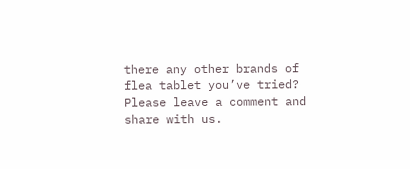there any other brands of flea tablet you’ve tried? Please leave a comment and share with us.